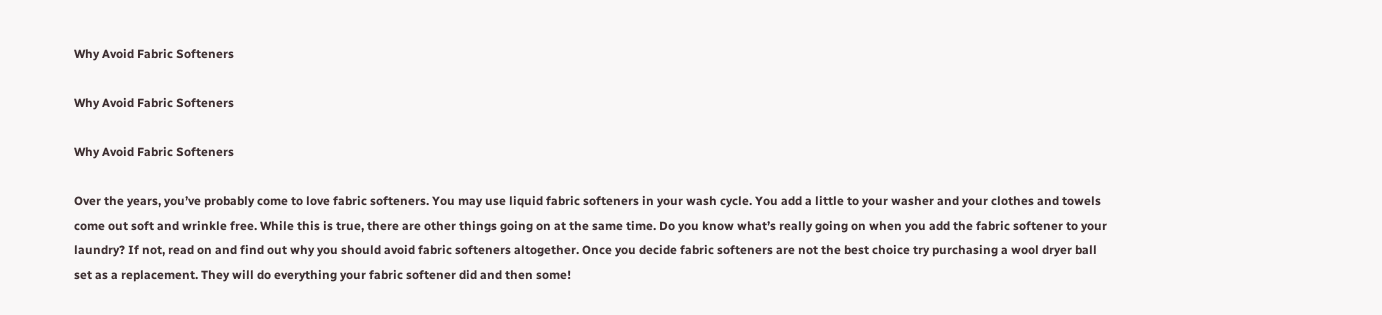Why Avoid Fabric Softeners

Why Avoid Fabric Softeners

Why Avoid Fabric Softeners

Over the years, you’ve probably come to love fabric softeners. You may use liquid fabric softeners in your wash cycle. You add a little to your washer and your clothes and towels come out soft and wrinkle free. While this is true, there are other things going on at the same time. Do you know what’s really going on when you add the fabric softener to your laundry? If not, read on and find out why you should avoid fabric softeners altogether. Once you decide fabric softeners are not the best choice try purchasing a wool dryer ball set as a replacement. They will do everything your fabric softener did and then some!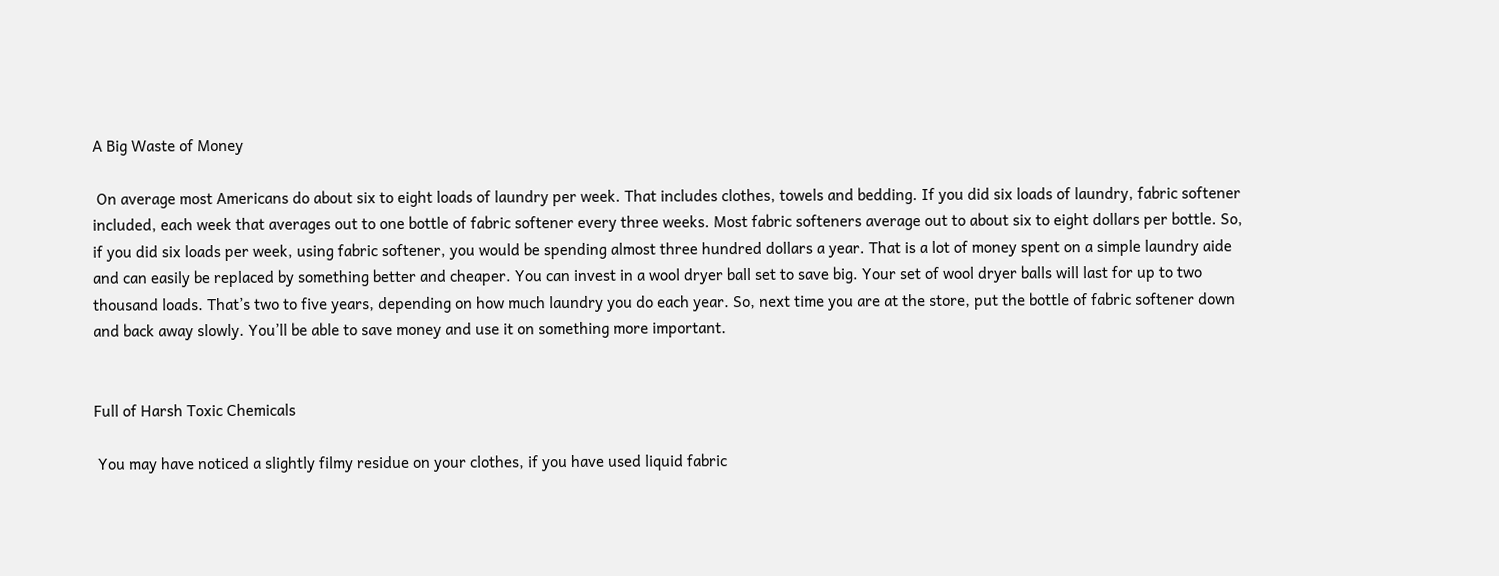A Big Waste of Money

 On average most Americans do about six to eight loads of laundry per week. That includes clothes, towels and bedding. If you did six loads of laundry, fabric softener included, each week that averages out to one bottle of fabric softener every three weeks. Most fabric softeners average out to about six to eight dollars per bottle. So, if you did six loads per week, using fabric softener, you would be spending almost three hundred dollars a year. That is a lot of money spent on a simple laundry aide and can easily be replaced by something better and cheaper. You can invest in a wool dryer ball set to save big. Your set of wool dryer balls will last for up to two thousand loads. That’s two to five years, depending on how much laundry you do each year. So, next time you are at the store, put the bottle of fabric softener down and back away slowly. You’ll be able to save money and use it on something more important.


Full of Harsh Toxic Chemicals

 You may have noticed a slightly filmy residue on your clothes, if you have used liquid fabric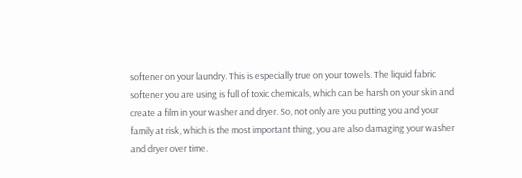softener on your laundry. This is especially true on your towels. The liquid fabric softener you are using is full of toxic chemicals, which can be harsh on your skin and create a film in your washer and dryer. So, not only are you putting you and your family at risk, which is the most important thing, you are also damaging your washer and dryer over time.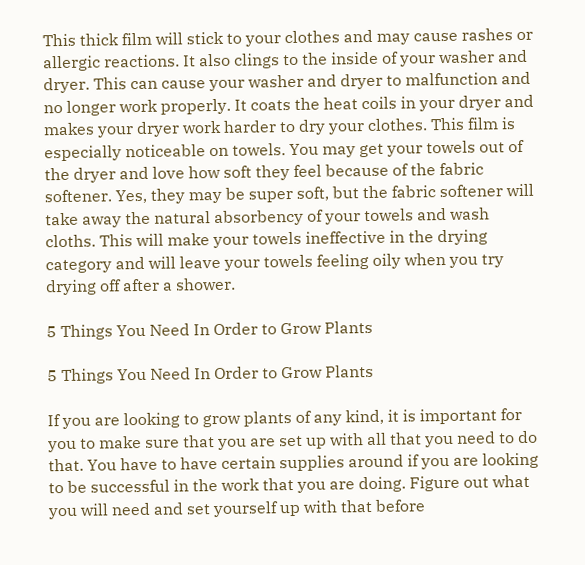This thick film will stick to your clothes and may cause rashes or allergic reactions. It also clings to the inside of your washer and dryer. This can cause your washer and dryer to malfunction and no longer work properly. It coats the heat coils in your dryer and makes your dryer work harder to dry your clothes. This film is especially noticeable on towels. You may get your towels out of the dryer and love how soft they feel because of the fabric softener. Yes, they may be super soft, but the fabric softener will take away the natural absorbency of your towels and wash cloths. This will make your towels ineffective in the drying category and will leave your towels feeling oily when you try drying off after a shower.

5 Things You Need In Order to Grow Plants

5 Things You Need In Order to Grow Plants

If you are looking to grow plants of any kind, it is important for you to make sure that you are set up with all that you need to do that. You have to have certain supplies around if you are looking to be successful in the work that you are doing. Figure out what you will need and set yourself up with that before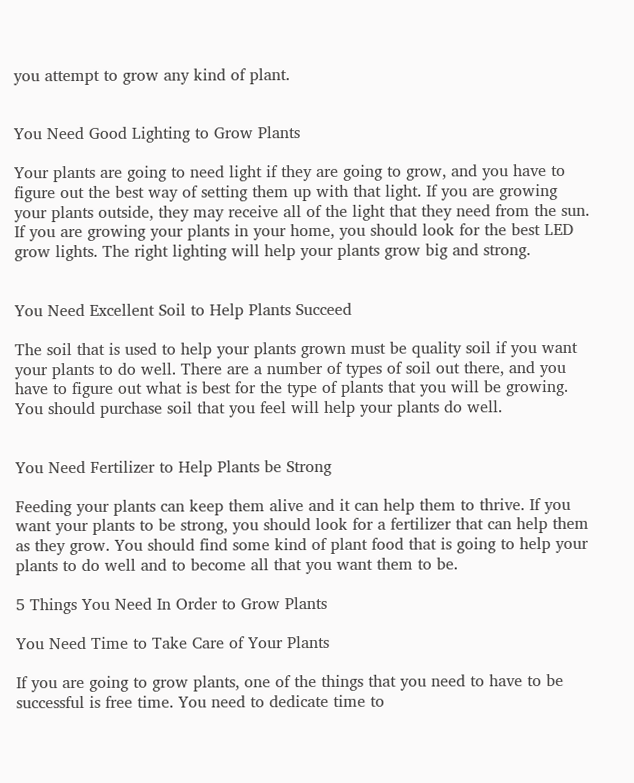you attempt to grow any kind of plant.


You Need Good Lighting to Grow Plants

Your plants are going to need light if they are going to grow, and you have to figure out the best way of setting them up with that light. If you are growing your plants outside, they may receive all of the light that they need from the sun. If you are growing your plants in your home, you should look for the best LED grow lights. The right lighting will help your plants grow big and strong.


You Need Excellent Soil to Help Plants Succeed

The soil that is used to help your plants grown must be quality soil if you want your plants to do well. There are a number of types of soil out there, and you have to figure out what is best for the type of plants that you will be growing. You should purchase soil that you feel will help your plants do well.


You Need Fertilizer to Help Plants be Strong

Feeding your plants can keep them alive and it can help them to thrive. If you want your plants to be strong, you should look for a fertilizer that can help them as they grow. You should find some kind of plant food that is going to help your plants to do well and to become all that you want them to be.

5 Things You Need In Order to Grow Plants

You Need Time to Take Care of Your Plants

If you are going to grow plants, one of the things that you need to have to be successful is free time. You need to dedicate time to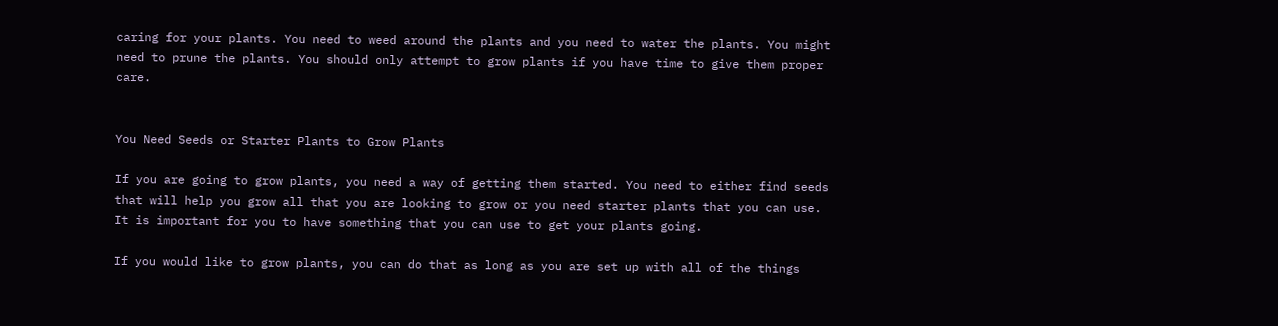caring for your plants. You need to weed around the plants and you need to water the plants. You might need to prune the plants. You should only attempt to grow plants if you have time to give them proper care.


You Need Seeds or Starter Plants to Grow Plants

If you are going to grow plants, you need a way of getting them started. You need to either find seeds that will help you grow all that you are looking to grow or you need starter plants that you can use. It is important for you to have something that you can use to get your plants going.

If you would like to grow plants, you can do that as long as you are set up with all of the things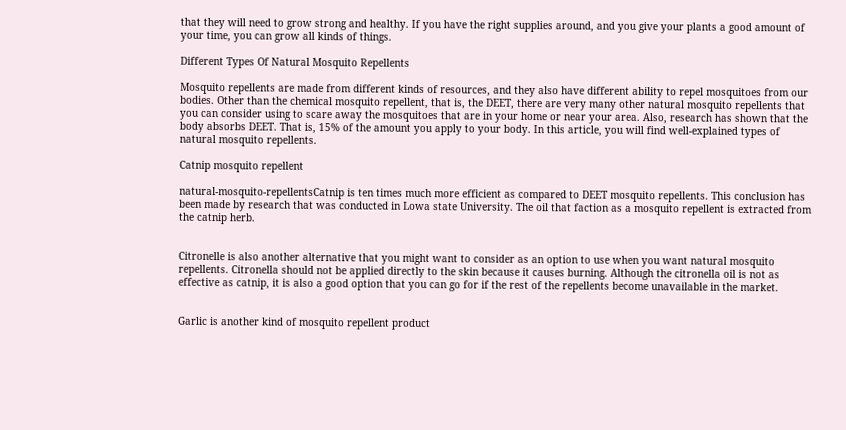that they will need to grow strong and healthy. If you have the right supplies around, and you give your plants a good amount of your time, you can grow all kinds of things.

Different Types Of Natural Mosquito Repellents

Mosquito repellents are made from different kinds of resources, and they also have different ability to repel mosquitoes from our bodies. Other than the chemical mosquito repellent, that is, the DEET, there are very many other natural mosquito repellents that you can consider using to scare away the mosquitoes that are in your home or near your area. Also, research has shown that the body absorbs DEET. That is, 15% of the amount you apply to your body. In this article, you will find well-explained types of natural mosquito repellents.

Catnip mosquito repellent

natural-mosquito-repellentsCatnip is ten times much more efficient as compared to DEET mosquito repellents. This conclusion has been made by research that was conducted in Lowa state University. The oil that faction as a mosquito repellent is extracted from the catnip herb.


Citronelle is also another alternative that you might want to consider as an option to use when you want natural mosquito repellents. Citronella should not be applied directly to the skin because it causes burning. Although the citronella oil is not as effective as catnip, it is also a good option that you can go for if the rest of the repellents become unavailable in the market.


Garlic is another kind of mosquito repellent product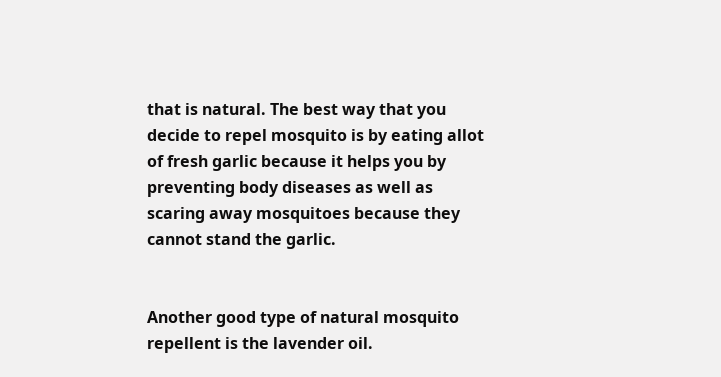that is natural. The best way that you decide to repel mosquito is by eating allot of fresh garlic because it helps you by preventing body diseases as well as scaring away mosquitoes because they cannot stand the garlic.


Another good type of natural mosquito repellent is the lavender oil.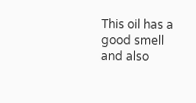This oil has a good smell and also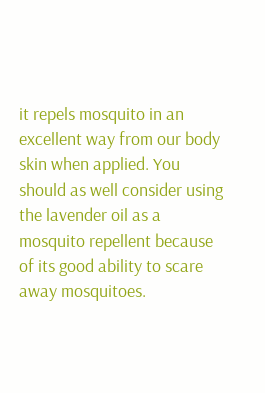it repels mosquito in an excellent way from our body skin when applied. You should as well consider using the lavender oil as a mosquito repellent because of its good ability to scare away mosquitoes.